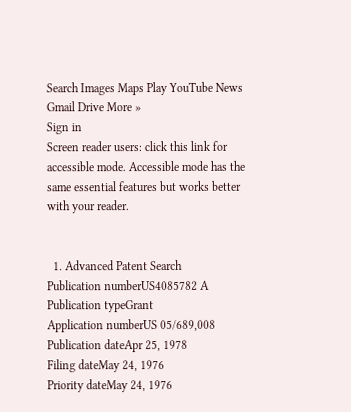Search Images Maps Play YouTube News Gmail Drive More »
Sign in
Screen reader users: click this link for accessible mode. Accessible mode has the same essential features but works better with your reader.


  1. Advanced Patent Search
Publication numberUS4085782 A
Publication typeGrant
Application numberUS 05/689,008
Publication dateApr 25, 1978
Filing dateMay 24, 1976
Priority dateMay 24, 1976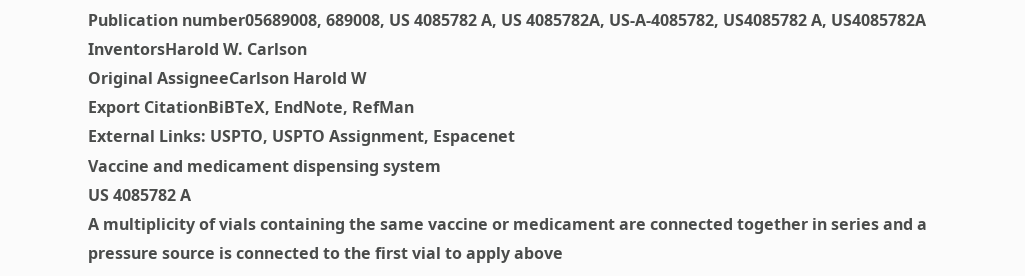Publication number05689008, 689008, US 4085782 A, US 4085782A, US-A-4085782, US4085782 A, US4085782A
InventorsHarold W. Carlson
Original AssigneeCarlson Harold W
Export CitationBiBTeX, EndNote, RefMan
External Links: USPTO, USPTO Assignment, Espacenet
Vaccine and medicament dispensing system
US 4085782 A
A multiplicity of vials containing the same vaccine or medicament are connected together in series and a pressure source is connected to the first vial to apply above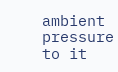ambient pressure to it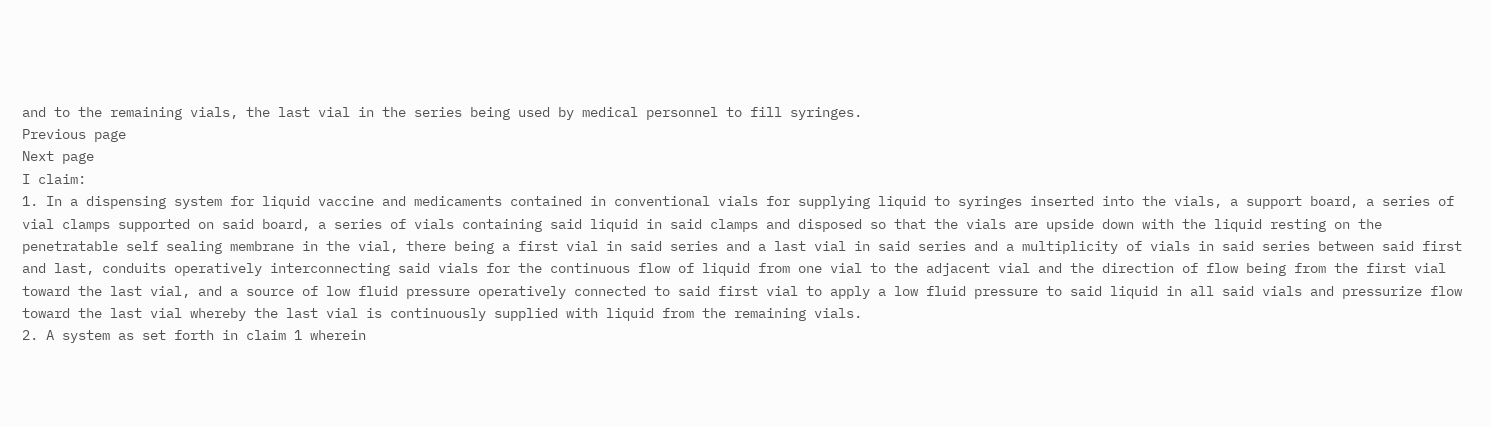and to the remaining vials, the last vial in the series being used by medical personnel to fill syringes.
Previous page
Next page
I claim:
1. In a dispensing system for liquid vaccine and medicaments contained in conventional vials for supplying liquid to syringes inserted into the vials, a support board, a series of vial clamps supported on said board, a series of vials containing said liquid in said clamps and disposed so that the vials are upside down with the liquid resting on the penetratable self sealing membrane in the vial, there being a first vial in said series and a last vial in said series and a multiplicity of vials in said series between said first and last, conduits operatively interconnecting said vials for the continuous flow of liquid from one vial to the adjacent vial and the direction of flow being from the first vial toward the last vial, and a source of low fluid pressure operatively connected to said first vial to apply a low fluid pressure to said liquid in all said vials and pressurize flow toward the last vial whereby the last vial is continuously supplied with liquid from the remaining vials.
2. A system as set forth in claim 1 wherein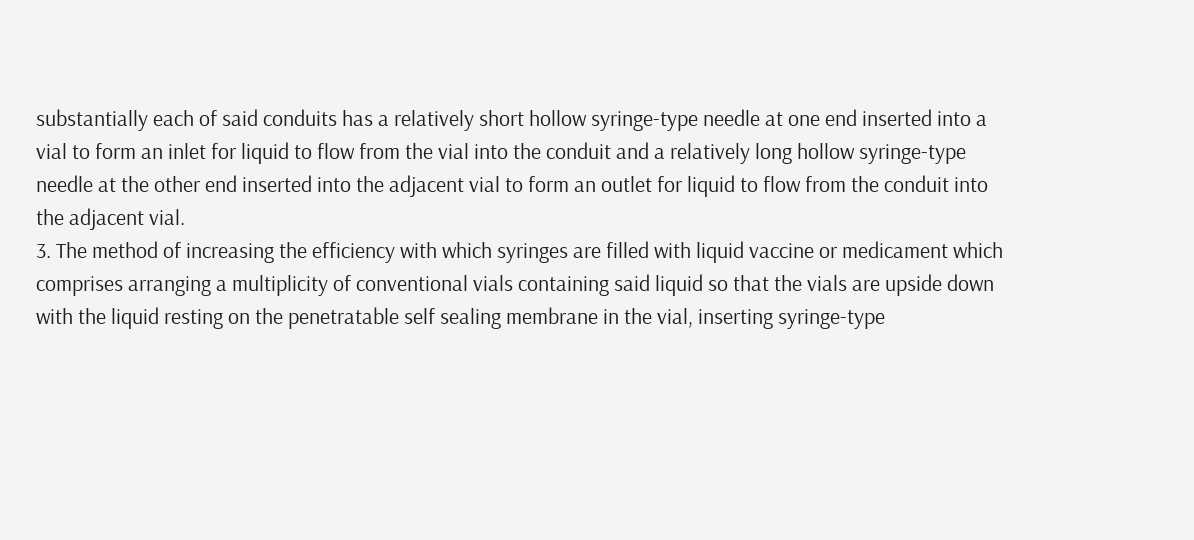substantially each of said conduits has a relatively short hollow syringe-type needle at one end inserted into a vial to form an inlet for liquid to flow from the vial into the conduit and a relatively long hollow syringe-type needle at the other end inserted into the adjacent vial to form an outlet for liquid to flow from the conduit into the adjacent vial.
3. The method of increasing the efficiency with which syringes are filled with liquid vaccine or medicament which comprises arranging a multiplicity of conventional vials containing said liquid so that the vials are upside down with the liquid resting on the penetratable self sealing membrane in the vial, inserting syringe-type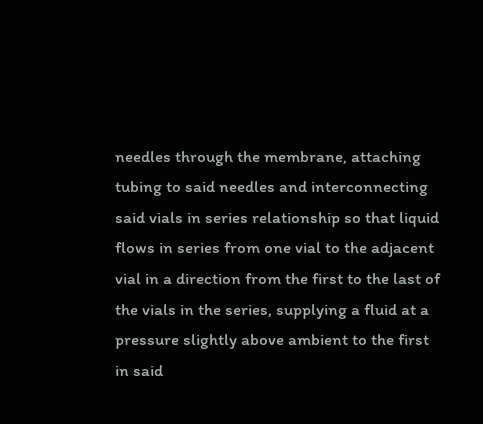needles through the membrane, attaching tubing to said needles and interconnecting said vials in series relationship so that liquid flows in series from one vial to the adjacent vial in a direction from the first to the last of the vials in the series, supplying a fluid at a pressure slightly above ambient to the first in said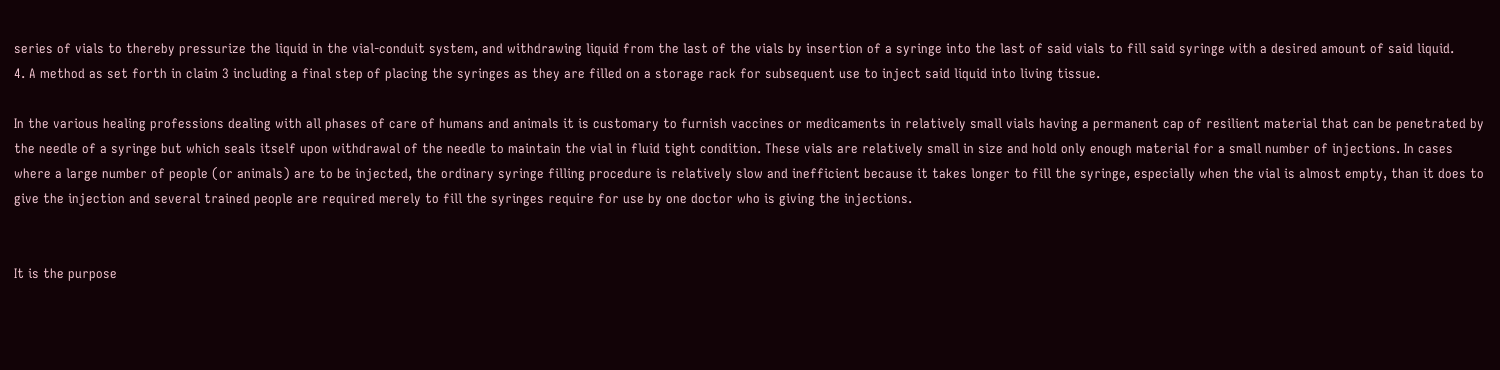series of vials to thereby pressurize the liquid in the vial-conduit system, and withdrawing liquid from the last of the vials by insertion of a syringe into the last of said vials to fill said syringe with a desired amount of said liquid.
4. A method as set forth in claim 3 including a final step of placing the syringes as they are filled on a storage rack for subsequent use to inject said liquid into living tissue.

In the various healing professions dealing with all phases of care of humans and animals it is customary to furnish vaccines or medicaments in relatively small vials having a permanent cap of resilient material that can be penetrated by the needle of a syringe but which seals itself upon withdrawal of the needle to maintain the vial in fluid tight condition. These vials are relatively small in size and hold only enough material for a small number of injections. In cases where a large number of people (or animals) are to be injected, the ordinary syringe filling procedure is relatively slow and inefficient because it takes longer to fill the syringe, especially when the vial is almost empty, than it does to give the injection and several trained people are required merely to fill the syringes require for use by one doctor who is giving the injections.


It is the purpose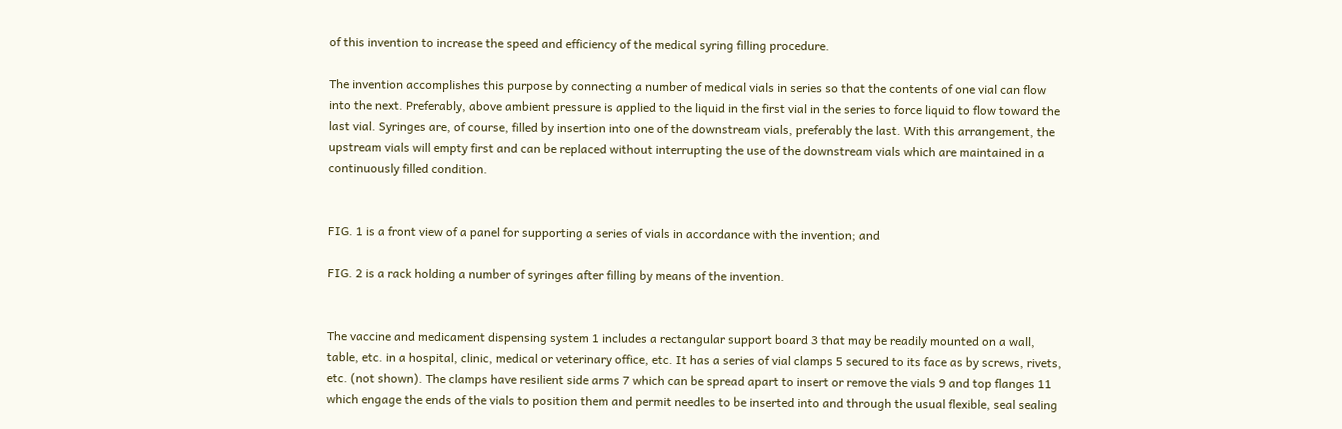of this invention to increase the speed and efficiency of the medical syring filling procedure.

The invention accomplishes this purpose by connecting a number of medical vials in series so that the contents of one vial can flow into the next. Preferably, above ambient pressure is applied to the liquid in the first vial in the series to force liquid to flow toward the last vial. Syringes are, of course, filled by insertion into one of the downstream vials, preferably the last. With this arrangement, the upstream vials will empty first and can be replaced without interrupting the use of the downstream vials which are maintained in a continuously filled condition.


FIG. 1 is a front view of a panel for supporting a series of vials in accordance with the invention; and

FIG. 2 is a rack holding a number of syringes after filling by means of the invention.


The vaccine and medicament dispensing system 1 includes a rectangular support board 3 that may be readily mounted on a wall, table, etc. in a hospital, clinic, medical or veterinary office, etc. It has a series of vial clamps 5 secured to its face as by screws, rivets, etc. (not shown). The clamps have resilient side arms 7 which can be spread apart to insert or remove the vials 9 and top flanges 11 which engage the ends of the vials to position them and permit needles to be inserted into and through the usual flexible, seal sealing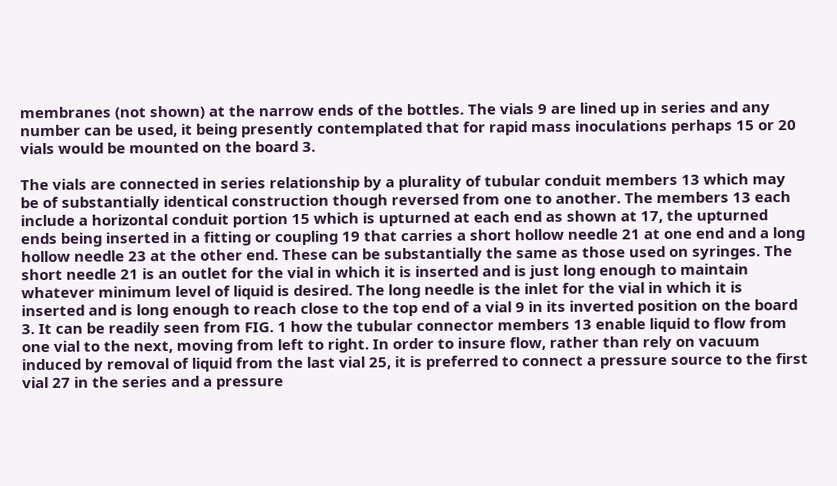membranes (not shown) at the narrow ends of the bottles. The vials 9 are lined up in series and any number can be used, it being presently contemplated that for rapid mass inoculations perhaps 15 or 20 vials would be mounted on the board 3.

The vials are connected in series relationship by a plurality of tubular conduit members 13 which may be of substantially identical construction though reversed from one to another. The members 13 each include a horizontal conduit portion 15 which is upturned at each end as shown at 17, the upturned ends being inserted in a fitting or coupling 19 that carries a short hollow needle 21 at one end and a long hollow needle 23 at the other end. These can be substantially the same as those used on syringes. The short needle 21 is an outlet for the vial in which it is inserted and is just long enough to maintain whatever minimum level of liquid is desired. The long needle is the inlet for the vial in which it is inserted and is long enough to reach close to the top end of a vial 9 in its inverted position on the board 3. It can be readily seen from FIG. 1 how the tubular connector members 13 enable liquid to flow from one vial to the next, moving from left to right. In order to insure flow, rather than rely on vacuum induced by removal of liquid from the last vial 25, it is preferred to connect a pressure source to the first vial 27 in the series and a pressure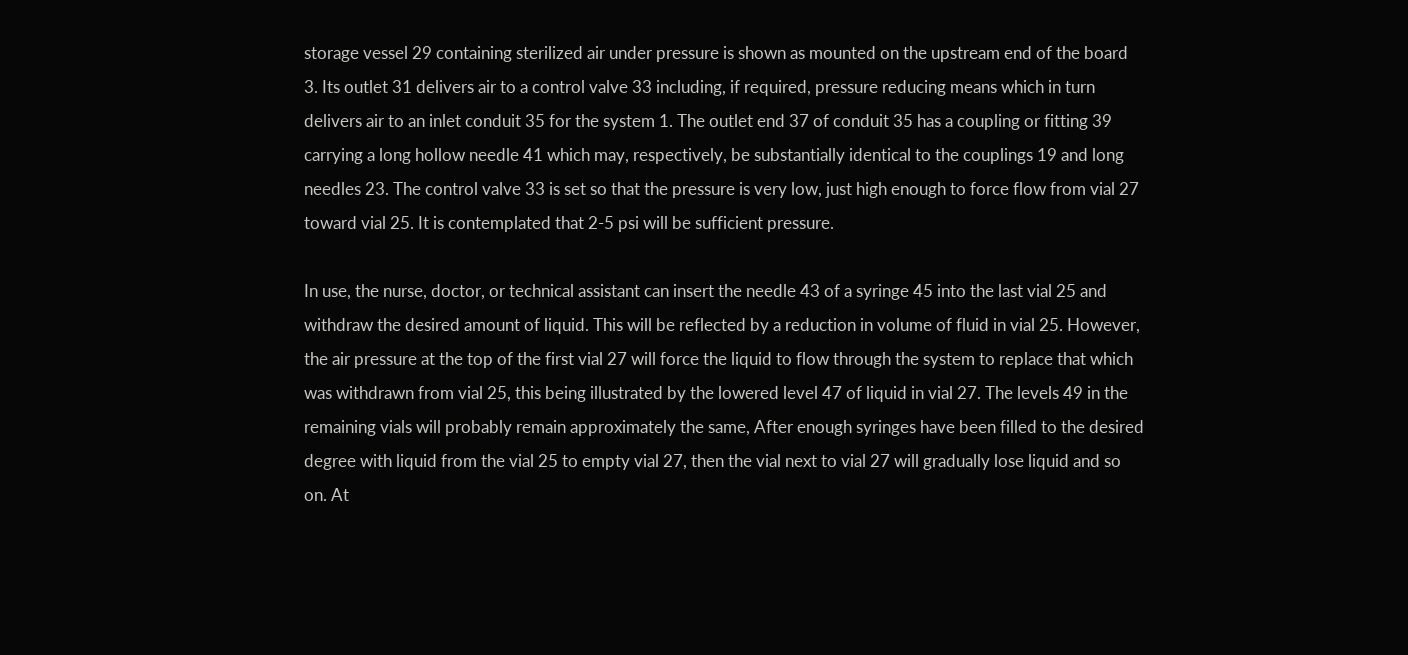storage vessel 29 containing sterilized air under pressure is shown as mounted on the upstream end of the board 3. Its outlet 31 delivers air to a control valve 33 including, if required, pressure reducing means which in turn delivers air to an inlet conduit 35 for the system 1. The outlet end 37 of conduit 35 has a coupling or fitting 39 carrying a long hollow needle 41 which may, respectively, be substantially identical to the couplings 19 and long needles 23. The control valve 33 is set so that the pressure is very low, just high enough to force flow from vial 27 toward vial 25. It is contemplated that 2-5 psi will be sufficient pressure.

In use, the nurse, doctor, or technical assistant can insert the needle 43 of a syringe 45 into the last vial 25 and withdraw the desired amount of liquid. This will be reflected by a reduction in volume of fluid in vial 25. However, the air pressure at the top of the first vial 27 will force the liquid to flow through the system to replace that which was withdrawn from vial 25, this being illustrated by the lowered level 47 of liquid in vial 27. The levels 49 in the remaining vials will probably remain approximately the same, After enough syringes have been filled to the desired degree with liquid from the vial 25 to empty vial 27, then the vial next to vial 27 will gradually lose liquid and so on. At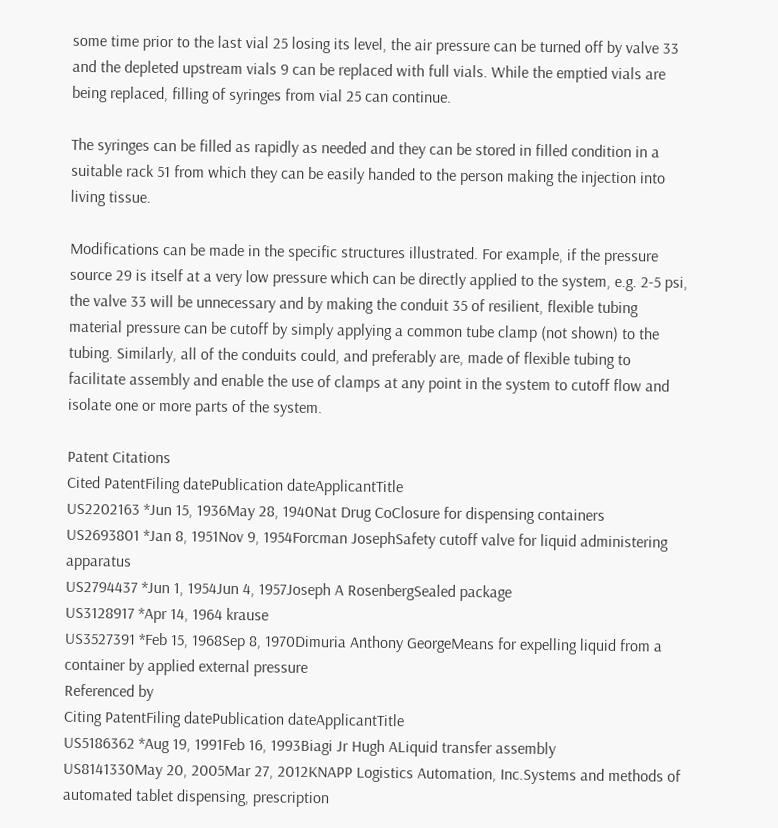some time prior to the last vial 25 losing its level, the air pressure can be turned off by valve 33 and the depleted upstream vials 9 can be replaced with full vials. While the emptied vials are being replaced, filling of syringes from vial 25 can continue.

The syringes can be filled as rapidly as needed and they can be stored in filled condition in a suitable rack 51 from which they can be easily handed to the person making the injection into living tissue.

Modifications can be made in the specific structures illustrated. For example, if the pressure source 29 is itself at a very low pressure which can be directly applied to the system, e.g. 2-5 psi, the valve 33 will be unnecessary and by making the conduit 35 of resilient, flexible tubing material pressure can be cutoff by simply applying a common tube clamp (not shown) to the tubing. Similarly, all of the conduits could, and preferably are, made of flexible tubing to facilitate assembly and enable the use of clamps at any point in the system to cutoff flow and isolate one or more parts of the system.

Patent Citations
Cited PatentFiling datePublication dateApplicantTitle
US2202163 *Jun 15, 1936May 28, 1940Nat Drug CoClosure for dispensing containers
US2693801 *Jan 8, 1951Nov 9, 1954Forcman JosephSafety cutoff valve for liquid administering apparatus
US2794437 *Jun 1, 1954Jun 4, 1957Joseph A RosenbergSealed package
US3128917 *Apr 14, 1964 krause
US3527391 *Feb 15, 1968Sep 8, 1970Dimuria Anthony GeorgeMeans for expelling liquid from a container by applied external pressure
Referenced by
Citing PatentFiling datePublication dateApplicantTitle
US5186362 *Aug 19, 1991Feb 16, 1993Biagi Jr Hugh ALiquid transfer assembly
US8141330May 20, 2005Mar 27, 2012KNAPP Logistics Automation, Inc.Systems and methods of automated tablet dispensing, prescription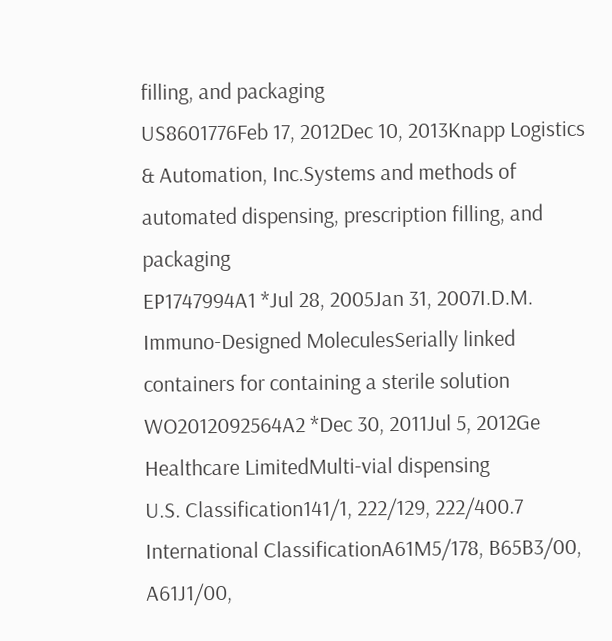filling, and packaging
US8601776Feb 17, 2012Dec 10, 2013Knapp Logistics & Automation, Inc.Systems and methods of automated dispensing, prescription filling, and packaging
EP1747994A1 *Jul 28, 2005Jan 31, 2007I.D.M. Immuno-Designed MoleculesSerially linked containers for containing a sterile solution
WO2012092564A2 *Dec 30, 2011Jul 5, 2012Ge Healthcare LimitedMulti-vial dispensing
U.S. Classification141/1, 222/129, 222/400.7
International ClassificationA61M5/178, B65B3/00, A61J1/00,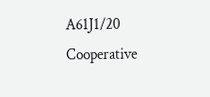A61J1/20
Cooperative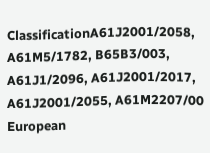ClassificationA61J2001/2058, A61M5/1782, B65B3/003, A61J1/2096, A61J2001/2017, A61J2001/2055, A61M2207/00
European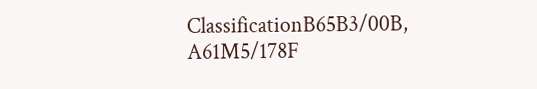ClassificationB65B3/00B, A61M5/178F